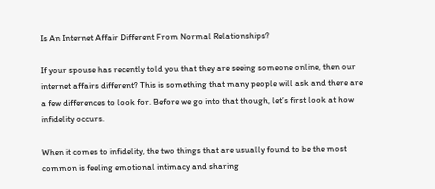Is An Internet Affair Different From Normal Relationships?

If your spouse has recently told you that they are seeing someone online, then our internet affairs different? This is something that many people will ask and there are a few differences to look for. Before we go into that though, let’s first look at how infidelity occurs.

When it comes to infidelity, the two things that are usually found to be the most common is feeling emotional intimacy and sharing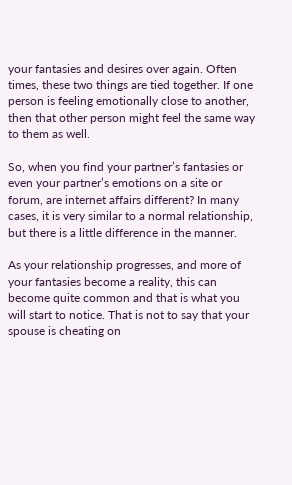your fantasies and desires over again. Often times, these two things are tied together. If one person is feeling emotionally close to another, then that other person might feel the same way to them as well.

So, when you find your partner’s fantasies or even your partner’s emotions on a site or forum, are internet affairs different? In many cases, it is very similar to a normal relationship, but there is a little difference in the manner.

As your relationship progresses, and more of your fantasies become a reality, this can become quite common and that is what you will start to notice. That is not to say that your spouse is cheating on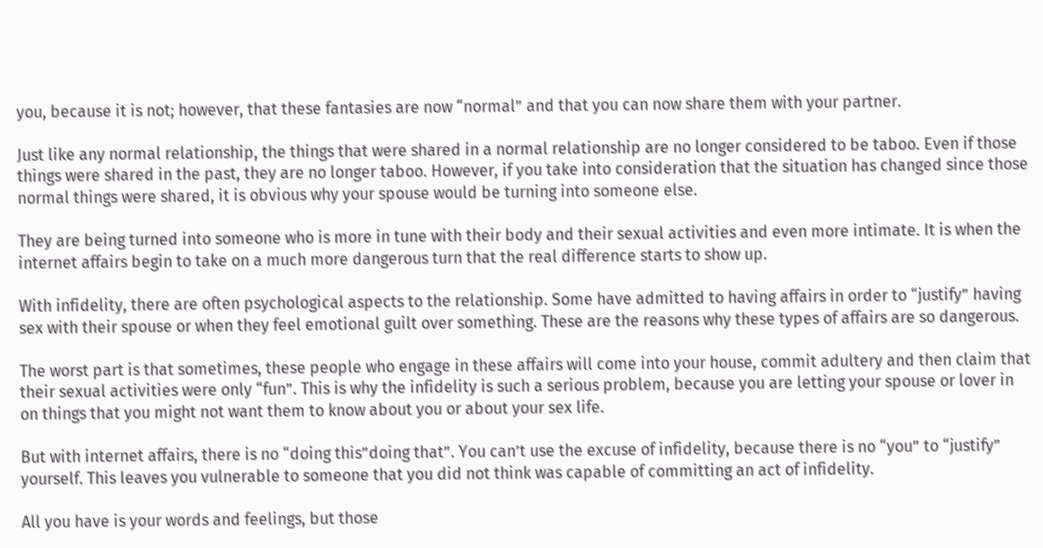you, because it is not; however, that these fantasies are now “normal” and that you can now share them with your partner.

Just like any normal relationship, the things that were shared in a normal relationship are no longer considered to be taboo. Even if those things were shared in the past, they are no longer taboo. However, if you take into consideration that the situation has changed since those normal things were shared, it is obvious why your spouse would be turning into someone else.

They are being turned into someone who is more in tune with their body and their sexual activities and even more intimate. It is when the internet affairs begin to take on a much more dangerous turn that the real difference starts to show up.

With infidelity, there are often psychological aspects to the relationship. Some have admitted to having affairs in order to “justify” having sex with their spouse or when they feel emotional guilt over something. These are the reasons why these types of affairs are so dangerous.

The worst part is that sometimes, these people who engage in these affairs will come into your house, commit adultery and then claim that their sexual activities were only “fun”. This is why the infidelity is such a serious problem, because you are letting your spouse or lover in on things that you might not want them to know about you or about your sex life.

But with internet affairs, there is no “doing this”doing that”. You can’t use the excuse of infidelity, because there is no “you” to “justify” yourself. This leaves you vulnerable to someone that you did not think was capable of committing an act of infidelity.

All you have is your words and feelings, but those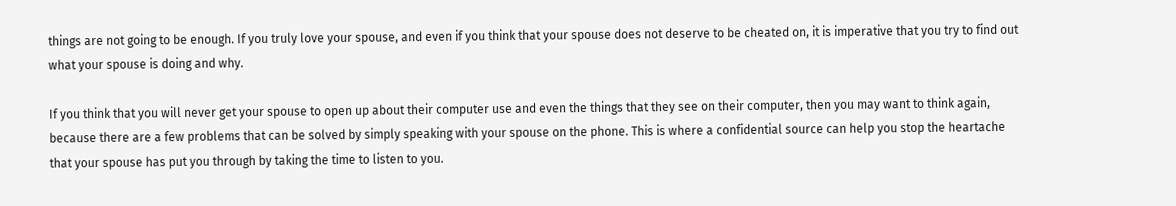things are not going to be enough. If you truly love your spouse, and even if you think that your spouse does not deserve to be cheated on, it is imperative that you try to find out what your spouse is doing and why.

If you think that you will never get your spouse to open up about their computer use and even the things that they see on their computer, then you may want to think again, because there are a few problems that can be solved by simply speaking with your spouse on the phone. This is where a confidential source can help you stop the heartache that your spouse has put you through by taking the time to listen to you.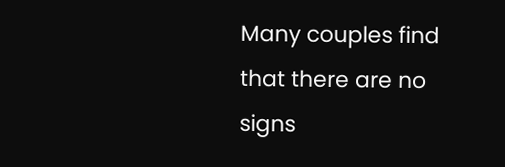Many couples find that there are no signs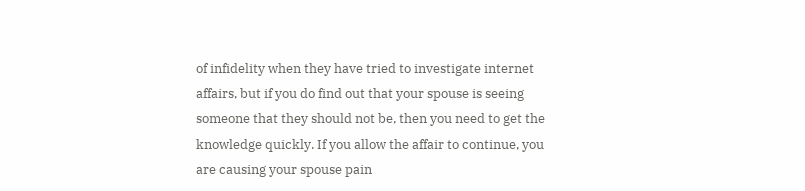of infidelity when they have tried to investigate internet affairs, but if you do find out that your spouse is seeing someone that they should not be, then you need to get the knowledge quickly. If you allow the affair to continue, you are causing your spouse pain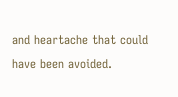and heartache that could have been avoided.